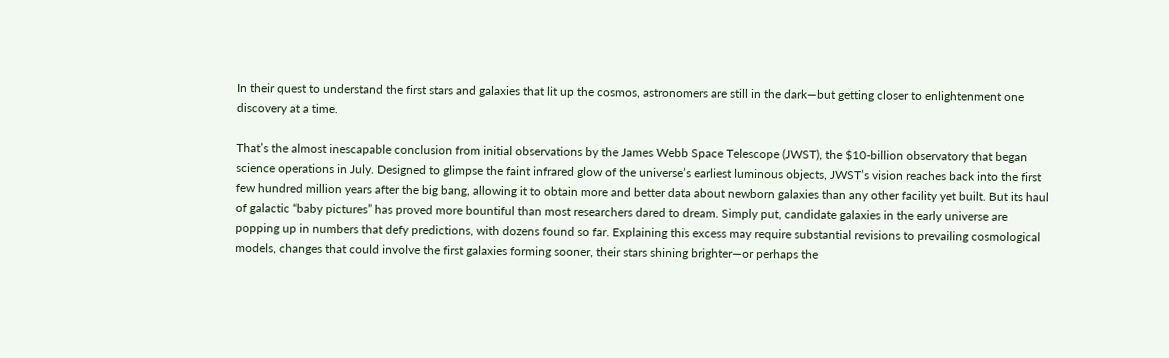In their quest to understand the first stars and galaxies that lit up the cosmos, astronomers are still in the dark—but getting closer to enlightenment one discovery at a time.

That’s the almost inescapable conclusion from initial observations by the James Webb Space Telescope (JWST), the $10-billion observatory that began science operations in July. Designed to glimpse the faint infrared glow of the universe’s earliest luminous objects, JWST’s vision reaches back into the first few hundred million years after the big bang, allowing it to obtain more and better data about newborn galaxies than any other facility yet built. But its haul of galactic “baby pictures” has proved more bountiful than most researchers dared to dream. Simply put, candidate galaxies in the early universe are popping up in numbers that defy predictions, with dozens found so far. Explaining this excess may require substantial revisions to prevailing cosmological models, changes that could involve the first galaxies forming sooner, their stars shining brighter—or perhaps the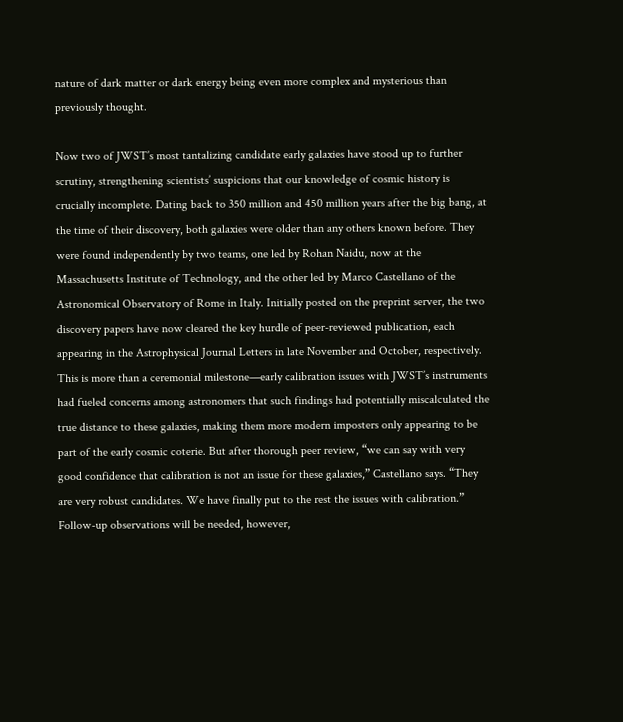nature of dark matter or dark energy being even more complex and mysterious than previously thought.

Now two of JWST’s most tantalizing candidate early galaxies have stood up to further scrutiny, strengthening scientists’ suspicions that our knowledge of cosmic history is crucially incomplete. Dating back to 350 million and 450 million years after the big bang, at the time of their discovery, both galaxies were older than any others known before. They were found independently by two teams, one led by Rohan Naidu, now at the Massachusetts Institute of Technology, and the other led by Marco Castellano of the Astronomical Observatory of Rome in Italy. Initially posted on the preprint server, the two discovery papers have now cleared the key hurdle of peer-reviewed publication, each appearing in the Astrophysical Journal Letters in late November and October, respectively. This is more than a ceremonial milestone—early calibration issues with JWST’s instruments had fueled concerns among astronomers that such findings had potentially miscalculated the true distance to these galaxies, making them more modern imposters only appearing to be part of the early cosmic coterie. But after thorough peer review, “we can say with very good confidence that calibration is not an issue for these galaxies,” Castellano says. “They are very robust candidates. We have finally put to the rest the issues with calibration.” Follow-up observations will be needed, however,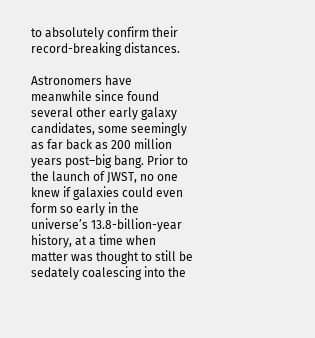to absolutely confirm their record-breaking distances.

Astronomers have meanwhile since found several other early galaxy candidates, some seemingly as far back as 200 million years post–big bang. Prior to the launch of JWST, no one knew if galaxies could even form so early in the universe’s 13.8-billion-year history, at a time when matter was thought to still be sedately coalescing into the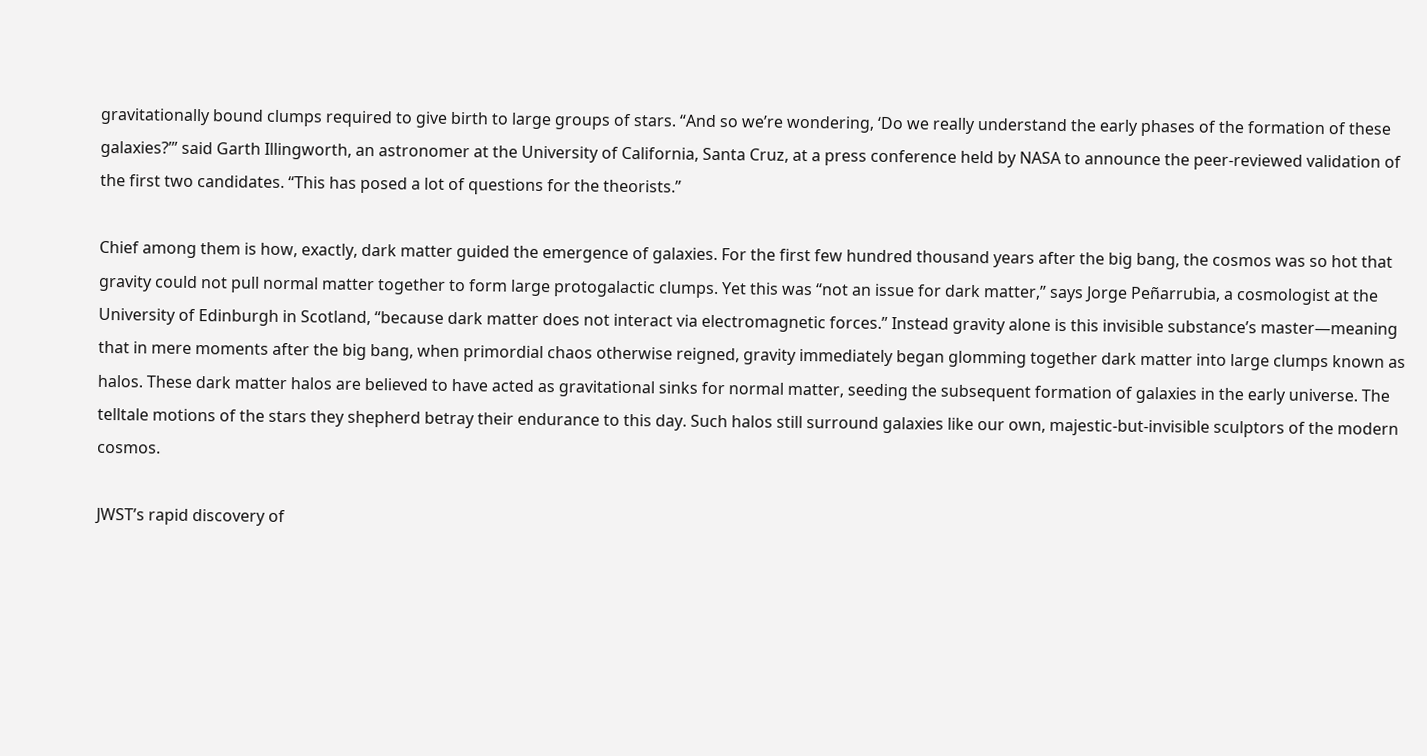gravitationally bound clumps required to give birth to large groups of stars. “And so we’re wondering, ‘Do we really understand the early phases of the formation of these galaxies?’” said Garth Illingworth, an astronomer at the University of California, Santa Cruz, at a press conference held by NASA to announce the peer-reviewed validation of the first two candidates. “This has posed a lot of questions for the theorists.”

Chief among them is how, exactly, dark matter guided the emergence of galaxies. For the first few hundred thousand years after the big bang, the cosmos was so hot that gravity could not pull normal matter together to form large protogalactic clumps. Yet this was “not an issue for dark matter,” says Jorge Peñarrubia, a cosmologist at the University of Edinburgh in Scotland, “because dark matter does not interact via electromagnetic forces.” Instead gravity alone is this invisible substance’s master—meaning that in mere moments after the big bang, when primordial chaos otherwise reigned, gravity immediately began glomming together dark matter into large clumps known as halos. These dark matter halos are believed to have acted as gravitational sinks for normal matter, seeding the subsequent formation of galaxies in the early universe. The telltale motions of the stars they shepherd betray their endurance to this day. Such halos still surround galaxies like our own, majestic-but-invisible sculptors of the modern cosmos.

JWST’s rapid discovery of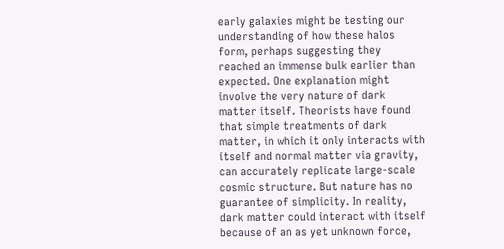early galaxies might be testing our understanding of how these halos form, perhaps suggesting they reached an immense bulk earlier than expected. One explanation might involve the very nature of dark matter itself. Theorists have found that simple treatments of dark matter, in which it only interacts with itself and normal matter via gravity, can accurately replicate large-scale cosmic structure. But nature has no guarantee of simplicity. In reality, dark matter could interact with itself because of an as yet unknown force,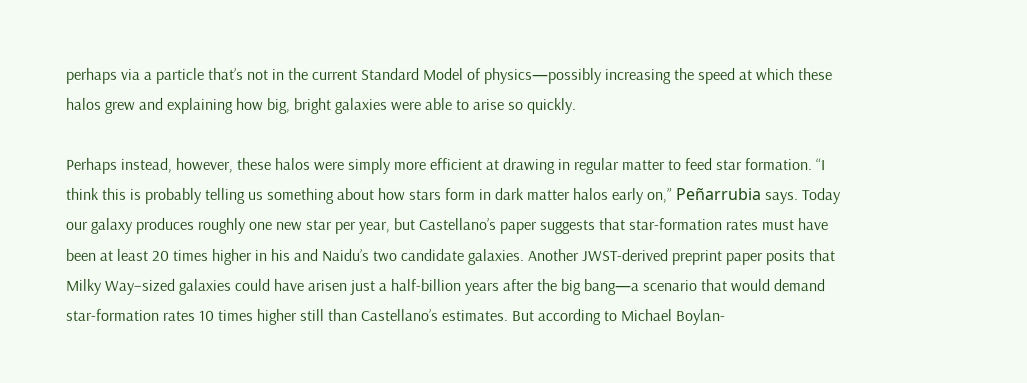perhaps via a particle that’s not in the current Standard Model of physics—possibly increasing the speed at which these halos grew and explaining how big, bright galaxies were able to arise so quickly.

Perhaps instead, however, these halos were simply more efficient at drawing in regular matter to feed star formation. “I think this is probably telling us something about how stars form in dark matter halos early on,” Peñarrubia says. Today our galaxy produces roughly one new star per year, but Castellano’s paper suggests that star-formation rates must have been at least 20 times higher in his and Naidu’s two candidate galaxies. Another JWST-derived preprint paper posits that Milky Way–sized galaxies could have arisen just a half-billion years after the big bang—a scenario that would demand star-formation rates 10 times higher still than Castellano’s estimates. But according to Michael Boylan-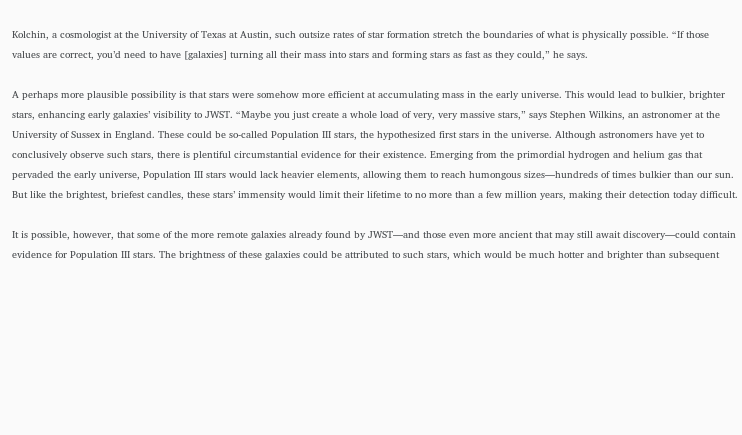Kolchin, a cosmologist at the University of Texas at Austin, such outsize rates of star formation stretch the boundaries of what is physically possible. “If those values are correct, you’d need to have [galaxies] turning all their mass into stars and forming stars as fast as they could,” he says.

A perhaps more plausible possibility is that stars were somehow more efficient at accumulating mass in the early universe. This would lead to bulkier, brighter stars, enhancing early galaxies’ visibility to JWST. “Maybe you just create a whole load of very, very massive stars,” says Stephen Wilkins, an astronomer at the University of Sussex in England. These could be so-called Population III stars, the hypothesized first stars in the universe. Although astronomers have yet to conclusively observe such stars, there is plentiful circumstantial evidence for their existence. Emerging from the primordial hydrogen and helium gas that pervaded the early universe, Population III stars would lack heavier elements, allowing them to reach humongous sizes—hundreds of times bulkier than our sun. But like the brightest, briefest candles, these stars’ immensity would limit their lifetime to no more than a few million years, making their detection today difficult.

It is possible, however, that some of the more remote galaxies already found by JWST—and those even more ancient that may still await discovery—could contain evidence for Population III stars. The brightness of these galaxies could be attributed to such stars, which would be much hotter and brighter than subsequent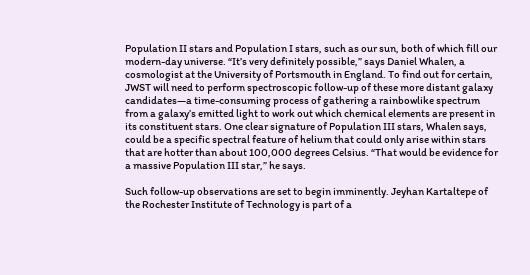Population II stars and Population I stars, such as our sun, both of which fill our modern-day universe. “It’s very definitely possible,” says Daniel Whalen, a cosmologist at the University of Portsmouth in England. To find out for certain, JWST will need to perform spectroscopic follow-up of these more distant galaxy candidates—a time-consuming process of gathering a rainbowlike spectrum from a galaxy’s emitted light to work out which chemical elements are present in its constituent stars. One clear signature of Population III stars, Whalen says, could be a specific spectral feature of helium that could only arise within stars that are hotter than about 100,000 degrees Celsius. “That would be evidence for a massive Population III star,” he says.

Such follow-up observations are set to begin imminently. Jeyhan Kartaltepe of the Rochester Institute of Technology is part of a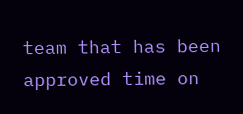team that has been approved time on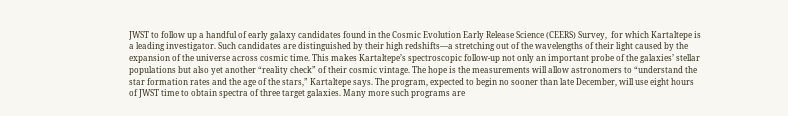JWST to follow up a handful of early galaxy candidates found in the Cosmic Evolution Early Release Science (CEERS) Survey,  for which Kartaltepe is a leading investigator. Such candidates are distinguished by their high redshifts—a stretching out of the wavelengths of their light caused by the expansion of the universe across cosmic time. This makes Kartaltepe’s spectroscopic follow-up not only an important probe of the galaxies’ stellar populations but also yet another “reality check” of their cosmic vintage. The hope is the measurements will allow astronomers to “understand the star formation rates and the age of the stars,” Kartaltepe says. The program, expected to begin no sooner than late December, will use eight hours of JWST time to obtain spectra of three target galaxies. Many more such programs are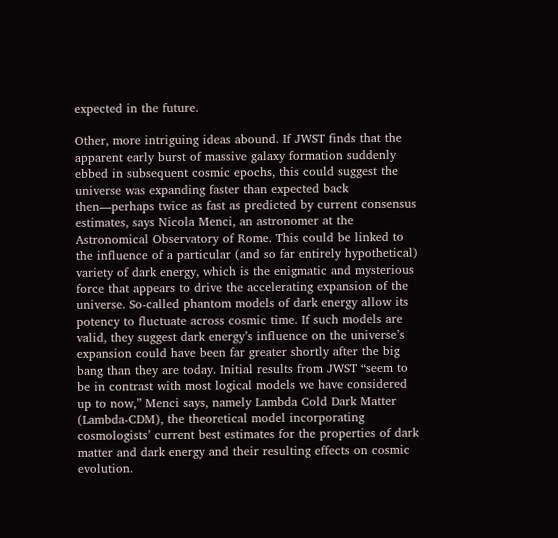expected in the future.

Other, more intriguing ideas abound. If JWST finds that the apparent early burst of massive galaxy formation suddenly ebbed in subsequent cosmic epochs, this could suggest the universe was expanding faster than expected back then—perhaps twice as fast as predicted by current consensus estimates, says Nicola Menci, an astronomer at the Astronomical Observatory of Rome. This could be linked to the influence of a particular (and so far entirely hypothetical) variety of dark energy, which is the enigmatic and mysterious force that appears to drive the accelerating expansion of the universe. So-called phantom models of dark energy allow its potency to fluctuate across cosmic time. If such models are valid, they suggest dark energy’s influence on the universe’s expansion could have been far greater shortly after the big bang than they are today. Initial results from JWST “seem to be in contrast with most logical models we have considered up to now,” Menci says, namely Lambda Cold Dark Matter (Lambda-CDM), the theoretical model incorporating cosmologists’ current best estimates for the properties of dark matter and dark energy and their resulting effects on cosmic evolution.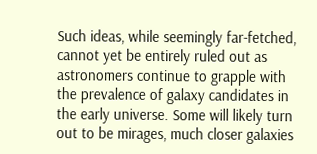Such ideas, while seemingly far-fetched, cannot yet be entirely ruled out as astronomers continue to grapple with the prevalence of galaxy candidates in the early universe. Some will likely turn out to be mirages, much closer galaxies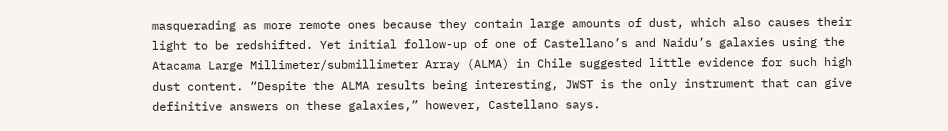masquerading as more remote ones because they contain large amounts of dust, which also causes their light to be redshifted. Yet initial follow-up of one of Castellano’s and Naidu’s galaxies using the Atacama Large Millimeter/submillimeter Array (ALMA) in Chile suggested little evidence for such high dust content. “Despite the ALMA results being interesting, JWST is the only instrument that can give definitive answers on these galaxies,” however, Castellano says.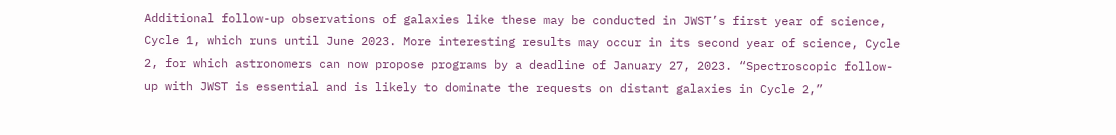Additional follow-up observations of galaxies like these may be conducted in JWST’s first year of science, Cycle 1, which runs until June 2023. More interesting results may occur in its second year of science, Cycle 2, for which astronomers can now propose programs by a deadline of January 27, 2023. “Spectroscopic follow-up with JWST is essential and is likely to dominate the requests on distant galaxies in Cycle 2,”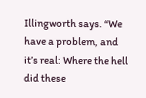Illingworth says. “We have a problem, and it’s real: Where the hell did these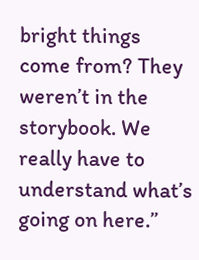bright things come from? They weren’t in the storybook. We really have to understand what’s going on here.”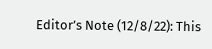Editor’s Note (12/8/22): This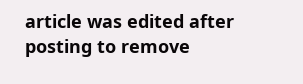article was edited after posting to remove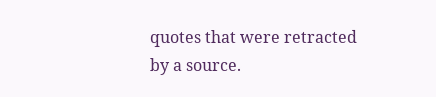quotes that were retracted by a source.